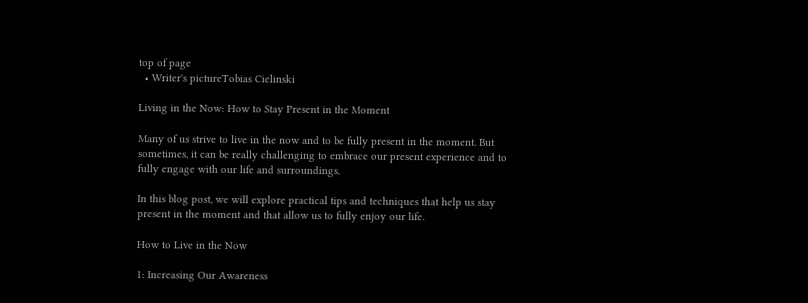top of page
  • Writer's pictureTobias Cielinski

Living in the Now: How to Stay Present in the Moment

Many of us strive to live in the now and to be fully present in the moment. But sometimes, it can be really challenging to embrace our present experience and to fully engage with our life and surroundings.

In this blog post, we will explore practical tips and techniques that help us stay present in the moment and that allow us to fully enjoy our life.

How to Live in the Now

1: Increasing Our Awareness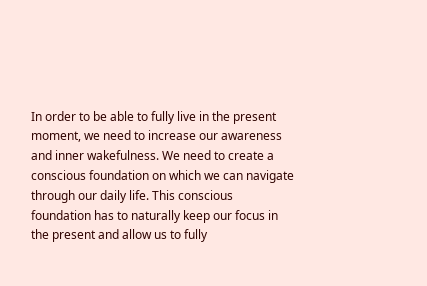In order to be able to fully live in the present moment, we need to increase our awareness and inner wakefulness. We need to create a conscious foundation on which we can navigate through our daily life. This conscious foundation has to naturally keep our focus in the present and allow us to fully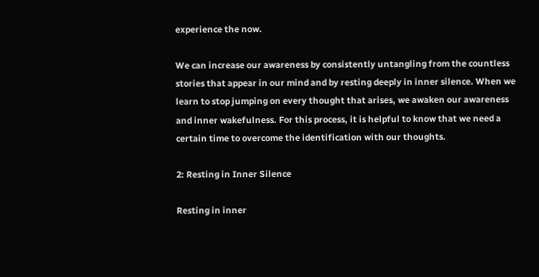experience the now.

We can increase our awareness by consistently untangling from the countless stories that appear in our mind and by resting deeply in inner silence. When we learn to stop jumping on every thought that arises, we awaken our awareness and inner wakefulness. For this process, it is helpful to know that we need a certain time to overcome the identification with our thoughts.

2: Resting in Inner Silence

Resting in inner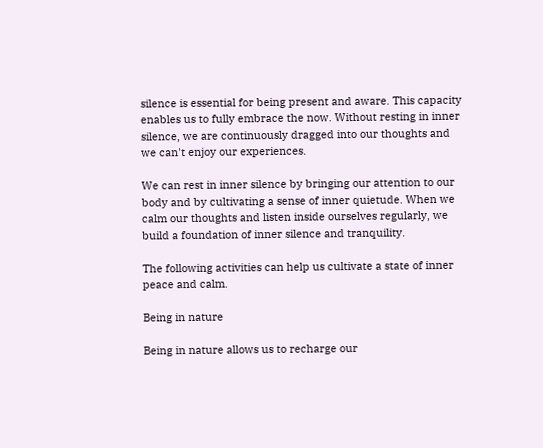silence is essential for being present and aware. This capacity enables us to fully embrace the now. Without resting in inner silence, we are continuously dragged into our thoughts and we can't enjoy our experiences.

We can rest in inner silence by bringing our attention to our body and by cultivating a sense of inner quietude. When we calm our thoughts and listen inside ourselves regularly, we build a foundation of inner silence and tranquility.

The following activities can help us cultivate a state of inner peace and calm.

Being in nature

Being in nature allows us to recharge our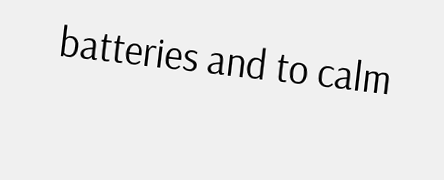batteries and to calm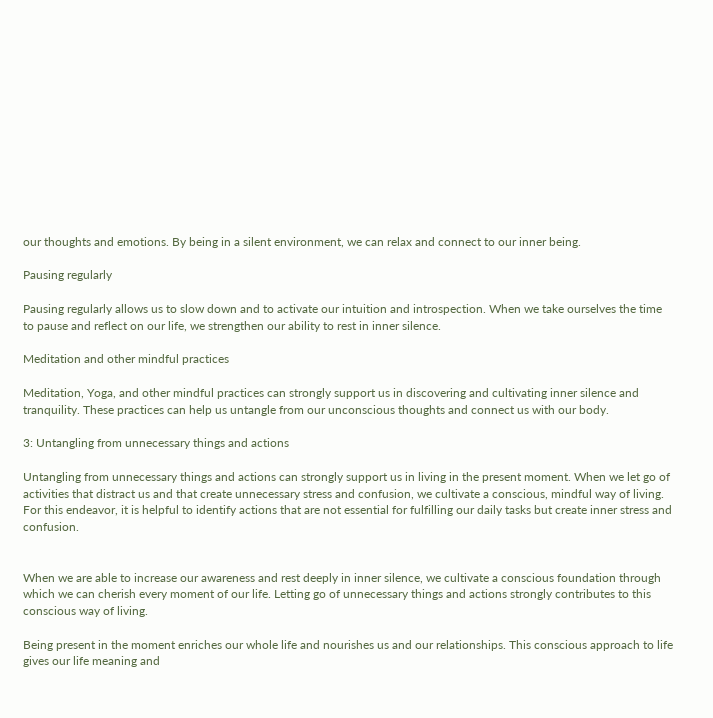our thoughts and emotions. By being in a silent environment, we can relax and connect to our inner being.

Pausing regularly

Pausing regularly allows us to slow down and to activate our intuition and introspection. When we take ourselves the time to pause and reflect on our life, we strengthen our ability to rest in inner silence.

Meditation and other mindful practices

Meditation, Yoga, and other mindful practices can strongly support us in discovering and cultivating inner silence and tranquility. These practices can help us untangle from our unconscious thoughts and connect us with our body.

3: Untangling from unnecessary things and actions

Untangling from unnecessary things and actions can strongly support us in living in the present moment. When we let go of activities that distract us and that create unnecessary stress and confusion, we cultivate a conscious, mindful way of living. For this endeavor, it is helpful to identify actions that are not essential for fulfilling our daily tasks but create inner stress and confusion.


When we are able to increase our awareness and rest deeply in inner silence, we cultivate a conscious foundation through which we can cherish every moment of our life. Letting go of unnecessary things and actions strongly contributes to this conscious way of living.

Being present in the moment enriches our whole life and nourishes us and our relationships. This conscious approach to life gives our life meaning and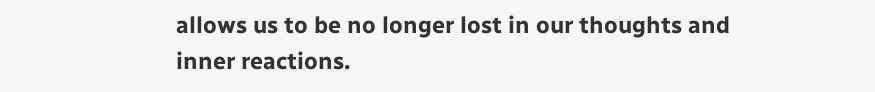allows us to be no longer lost in our thoughts and inner reactions.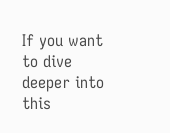If you want to dive deeper into this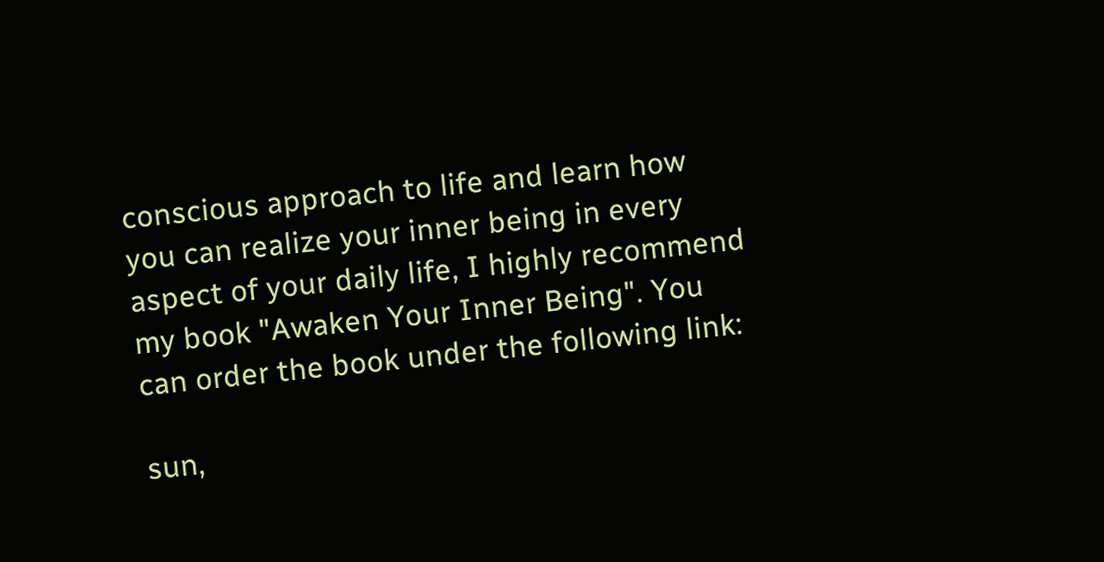conscious approach to life and learn how you can realize your inner being in every aspect of your daily life, I highly recommend my book "Awaken Your Inner Being". You can order the book under the following link:

sun,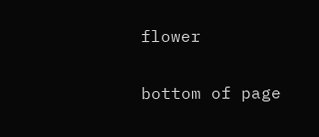flower

bottom of page